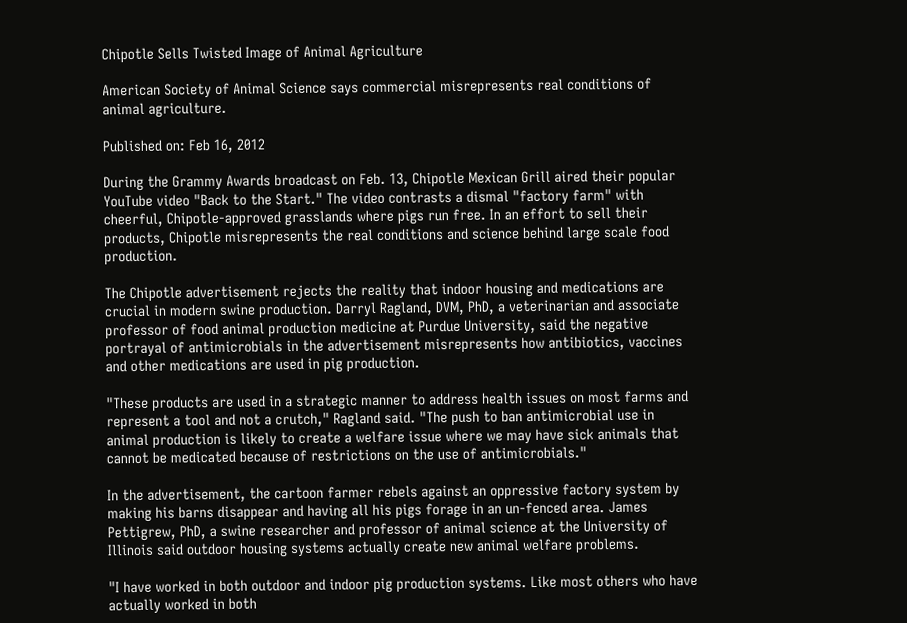Chipotle Sells Twisted Image of Animal Agriculture

American Society of Animal Science says commercial misrepresents real conditions of animal agriculture.

Published on: Feb 16, 2012

During the Grammy Awards broadcast on Feb. 13, Chipotle Mexican Grill aired their popular YouTube video "Back to the Start." The video contrasts a dismal "factory farm" with cheerful, Chipotle-approved grasslands where pigs run free. In an effort to sell their products, Chipotle misrepresents the real conditions and science behind large scale food production.

The Chipotle advertisement rejects the reality that indoor housing and medications are crucial in modern swine production. Darryl Ragland, DVM, PhD, a veterinarian and associate professor of food animal production medicine at Purdue University, said the negative portrayal of antimicrobials in the advertisement misrepresents how antibiotics, vaccines and other medications are used in pig production.

"These products are used in a strategic manner to address health issues on most farms and represent a tool and not a crutch," Ragland said. "The push to ban antimicrobial use in animal production is likely to create a welfare issue where we may have sick animals that cannot be medicated because of restrictions on the use of antimicrobials."

In the advertisement, the cartoon farmer rebels against an oppressive factory system by making his barns disappear and having all his pigs forage in an un-fenced area. James Pettigrew, PhD, a swine researcher and professor of animal science at the University of Illinois said outdoor housing systems actually create new animal welfare problems.

"I have worked in both outdoor and indoor pig production systems. Like most others who have actually worked in both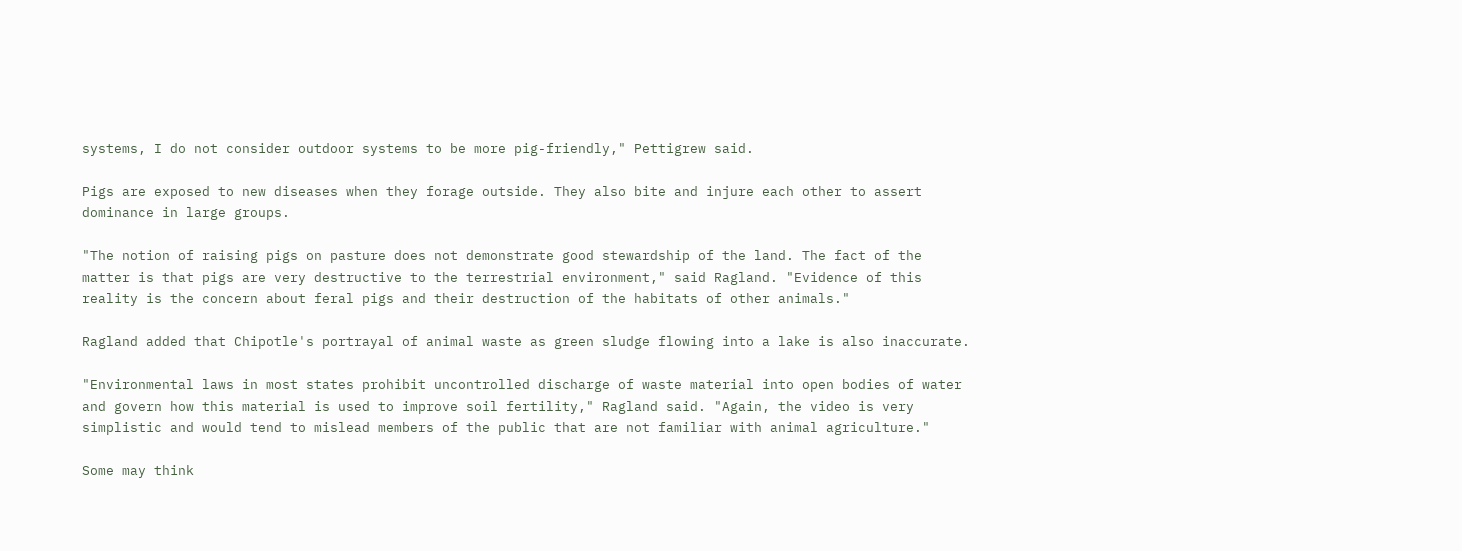systems, I do not consider outdoor systems to be more pig-friendly," Pettigrew said.

Pigs are exposed to new diseases when they forage outside. They also bite and injure each other to assert dominance in large groups.

"The notion of raising pigs on pasture does not demonstrate good stewardship of the land. The fact of the matter is that pigs are very destructive to the terrestrial environment," said Ragland. "Evidence of this reality is the concern about feral pigs and their destruction of the habitats of other animals."

Ragland added that Chipotle's portrayal of animal waste as green sludge flowing into a lake is also inaccurate.

"Environmental laws in most states prohibit uncontrolled discharge of waste material into open bodies of water and govern how this material is used to improve soil fertility," Ragland said. "Again, the video is very simplistic and would tend to mislead members of the public that are not familiar with animal agriculture."

Some may think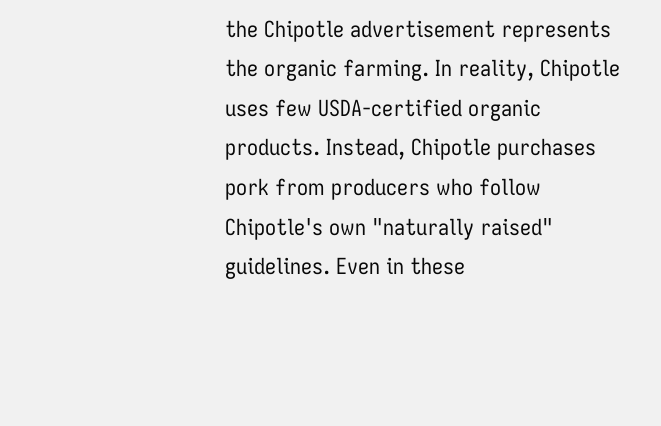the Chipotle advertisement represents the organic farming. In reality, Chipotle uses few USDA-certified organic products. Instead, Chipotle purchases pork from producers who follow Chipotle's own "naturally raised" guidelines. Even in these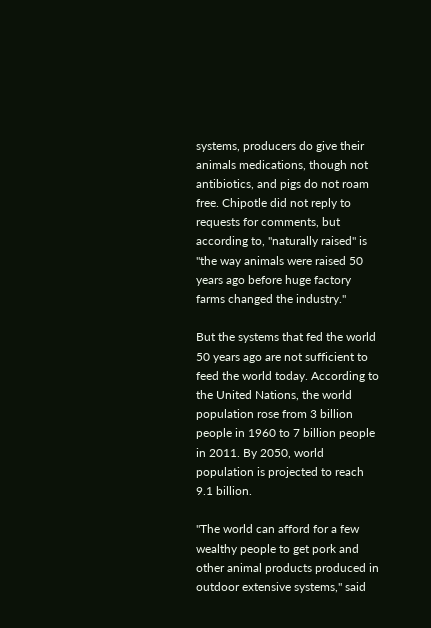systems, producers do give their animals medications, though not antibiotics, and pigs do not roam free. Chipotle did not reply to requests for comments, but according to, "naturally raised" is "the way animals were raised 50 years ago before huge factory farms changed the industry."

But the systems that fed the world 50 years ago are not sufficient to feed the world today. According to the United Nations, the world population rose from 3 billion people in 1960 to 7 billion people in 2011. By 2050, world population is projected to reach 9.1 billion.

"The world can afford for a few wealthy people to get pork and other animal products produced in outdoor extensive systems," said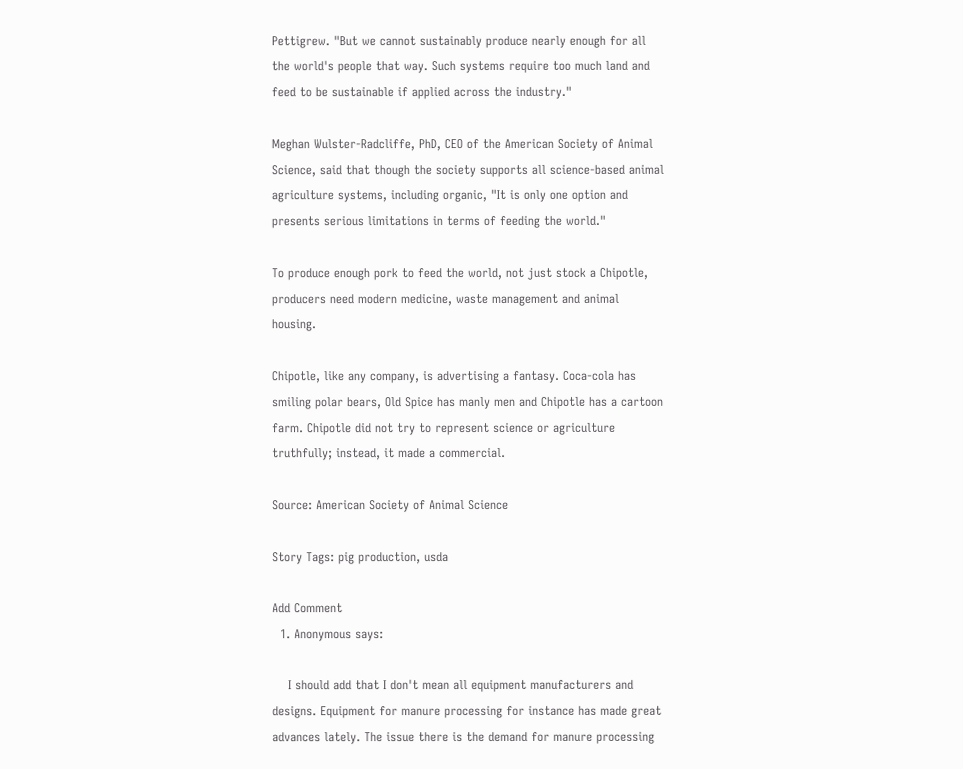Pettigrew. "But we cannot sustainably produce nearly enough for all the world's people that way. Such systems require too much land and feed to be sustainable if applied across the industry."

Meghan Wulster-Radcliffe, PhD, CEO of the American Society of Animal Science, said that though the society supports all science-based animal agriculture systems, including organic, "It is only one option and presents serious limitations in terms of feeding the world."

To produce enough pork to feed the world, not just stock a Chipotle, producers need modern medicine, waste management and animal housing.

Chipotle, like any company, is advertising a fantasy. Coca-cola has smiling polar bears, Old Spice has manly men and Chipotle has a cartoon farm. Chipotle did not try to represent science or agriculture truthfully; instead, it made a commercial.

Source: American Society of Animal Science

Story Tags: pig production, usda

Add Comment
  1. Anonymous says:

    I should add that I don't mean all equipment manufacturers and designs. Equipment for manure processing for instance has made great advances lately. The issue there is the demand for manure processing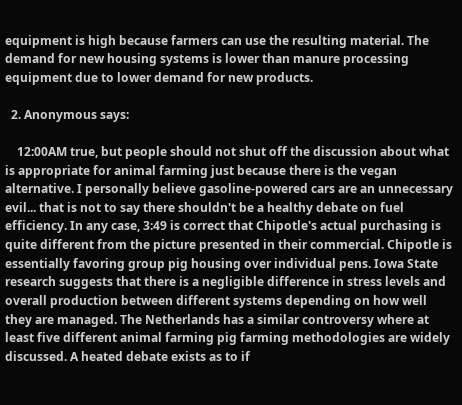equipment is high because farmers can use the resulting material. The demand for new housing systems is lower than manure processing equipment due to lower demand for new products.

  2. Anonymous says:

    12:00AM true, but people should not shut off the discussion about what is appropriate for animal farming just because there is the vegan alternative. I personally believe gasoline-powered cars are an unnecessary evil... that is not to say there shouldn't be a healthy debate on fuel efficiency. In any case, 3:49 is correct that Chipotle's actual purchasing is quite different from the picture presented in their commercial. Chipotle is essentially favoring group pig housing over individual pens. Iowa State research suggests that there is a negligible difference in stress levels and overall production between different systems depending on how well they are managed. The Netherlands has a similar controversy where at least five different animal farming pig farming methodologies are widely discussed. A heated debate exists as to if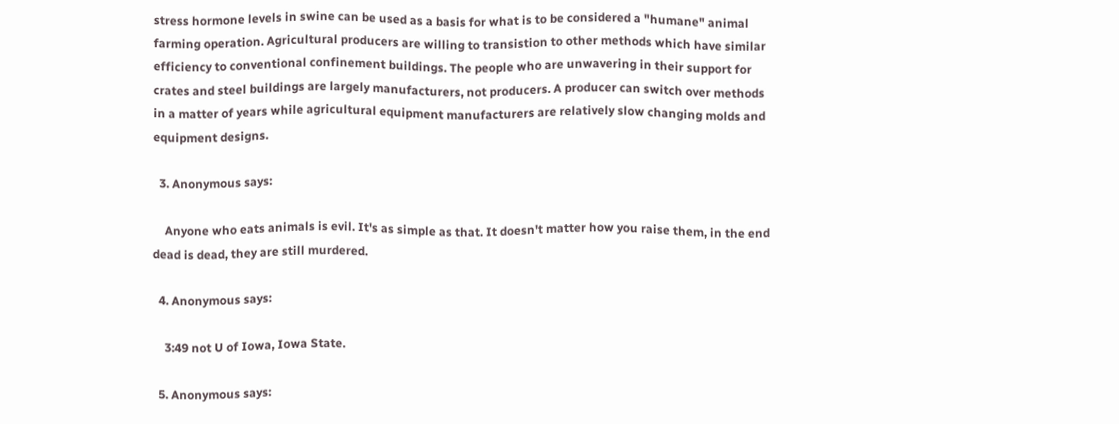stress hormone levels in swine can be used as a basis for what is to be considered a "humane" animal farming operation. Agricultural producers are willing to transistion to other methods which have similar efficiency to conventional confinement buildings. The people who are unwavering in their support for crates and steel buildings are largely manufacturers, not producers. A producer can switch over methods in a matter of years while agricultural equipment manufacturers are relatively slow changing molds and equipment designs.

  3. Anonymous says:

    Anyone who eats animals is evil. It's as simple as that. It doesn't matter how you raise them, in the end dead is dead, they are still murdered.

  4. Anonymous says:

    3:49 not U of Iowa, Iowa State.

  5. Anonymous says: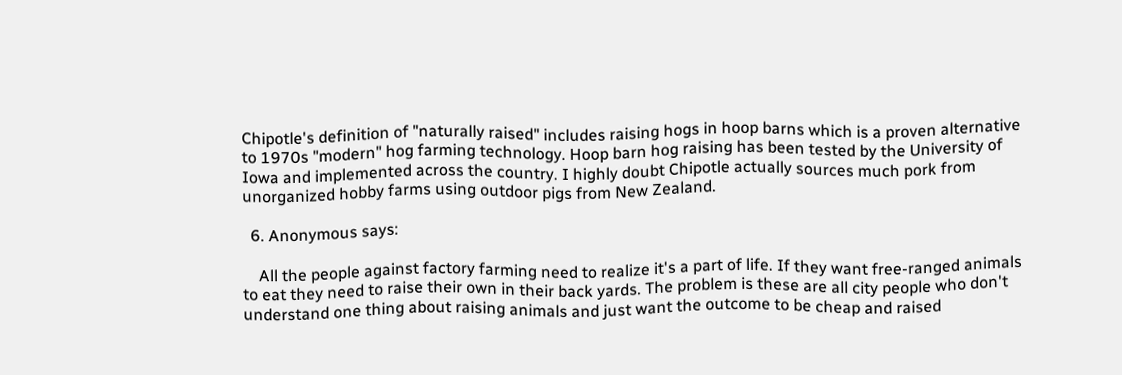Chipotle's definition of "naturally raised" includes raising hogs in hoop barns which is a proven alternative to 1970s "modern" hog farming technology. Hoop barn hog raising has been tested by the University of Iowa and implemented across the country. I highly doubt Chipotle actually sources much pork from unorganized hobby farms using outdoor pigs from New Zealand.

  6. Anonymous says:

    All the people against factory farming need to realize it's a part of life. If they want free-ranged animals to eat they need to raise their own in their back yards. The problem is these are all city people who don't understand one thing about raising animals and just want the outcome to be cheap and raised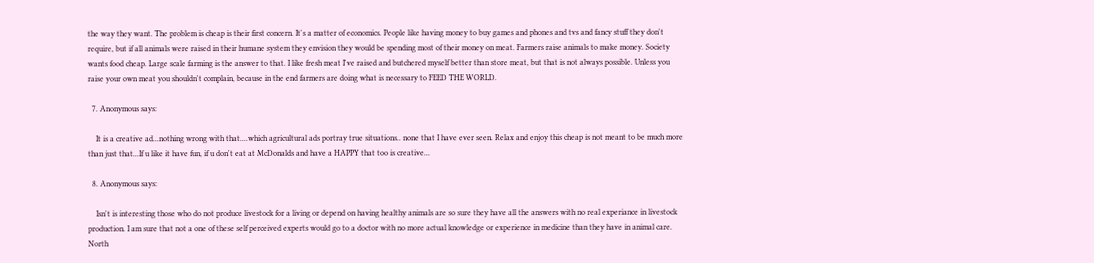the way they want. The problem is cheap is their first concern. It's a matter of economics. People like having money to buy games and phones and tvs and fancy stuff they don't require, but if all animals were raised in their humane system they envision they would be spending most of their money on meat. Farmers raise animals to make money. Society wants food cheap. Large scale farming is the answer to that. I like fresh meat I've raised and butchered myself better than store meat, but that is not always possible. Unless you raise your own meat you shouldn't complain, because in the end farmers are doing what is necessary to FEED THE WORLD.

  7. Anonymous says:

    It is a creative ad...nothing wrong with that....which agricultural ads portray true situations.. none that I have ever seen. Relax and enjoy this cheap is not meant to be much more than just that...If u like it have fun, if u don't eat at McDonalds and have a HAPPY that too is creative...

  8. Anonymous says:

    Isn't is interesting those who do not produce livestock for a living or depend on having healthy animals are so sure they have all the answers with no real experiance in livestock production. I am sure that not a one of these self perceived experts would go to a doctor with no more actual knowledge or experience in medicine than they have in animal care. North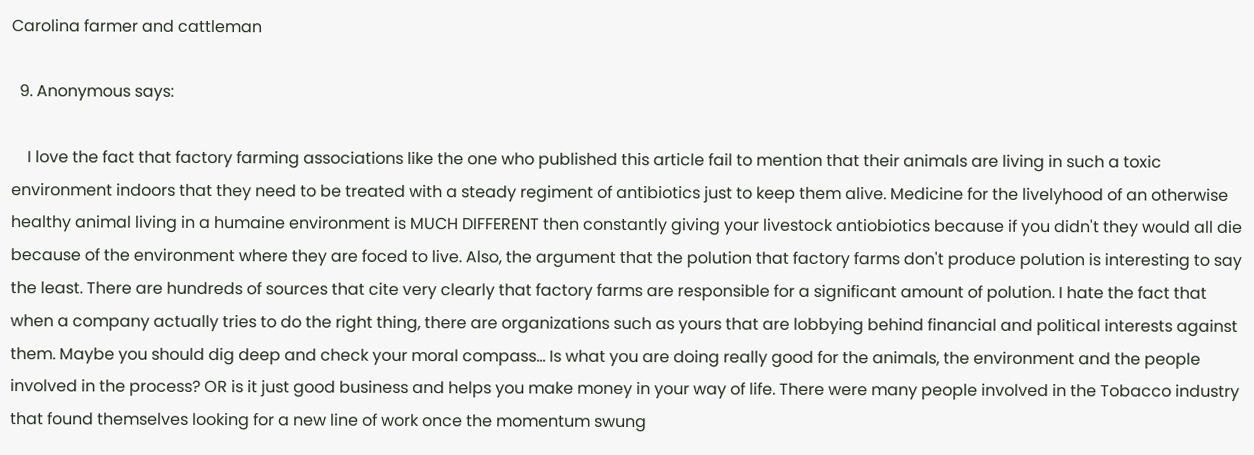Carolina farmer and cattleman

  9. Anonymous says:

    I love the fact that factory farming associations like the one who published this article fail to mention that their animals are living in such a toxic environment indoors that they need to be treated with a steady regiment of antibiotics just to keep them alive. Medicine for the livelyhood of an otherwise healthy animal living in a humaine environment is MUCH DIFFERENT then constantly giving your livestock antiobiotics because if you didn't they would all die because of the environment where they are foced to live. Also, the argument that the polution that factory farms don't produce polution is interesting to say the least. There are hundreds of sources that cite very clearly that factory farms are responsible for a significant amount of polution. I hate the fact that when a company actually tries to do the right thing, there are organizations such as yours that are lobbying behind financial and political interests against them. Maybe you should dig deep and check your moral compass... Is what you are doing really good for the animals, the environment and the people involved in the process? OR is it just good business and helps you make money in your way of life. There were many people involved in the Tobacco industry that found themselves looking for a new line of work once the momentum swung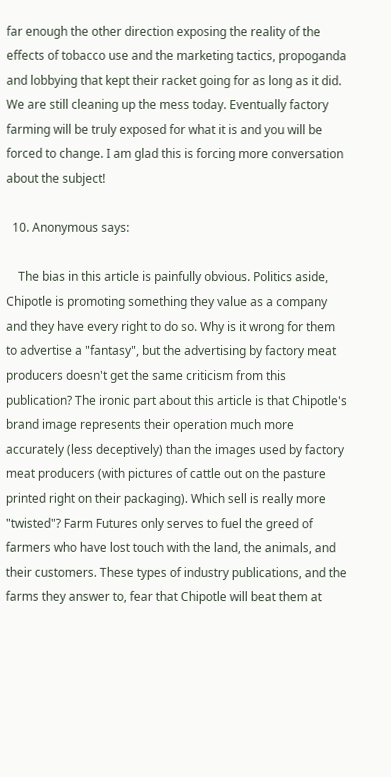far enough the other direction exposing the reality of the effects of tobacco use and the marketing tactics, propoganda and lobbying that kept their racket going for as long as it did. We are still cleaning up the mess today. Eventually factory farming will be truly exposed for what it is and you will be forced to change. I am glad this is forcing more conversation about the subject!

  10. Anonymous says:

    The bias in this article is painfully obvious. Politics aside, Chipotle is promoting something they value as a company and they have every right to do so. Why is it wrong for them to advertise a "fantasy", but the advertising by factory meat producers doesn't get the same criticism from this publication? The ironic part about this article is that Chipotle's brand image represents their operation much more accurately (less deceptively) than the images used by factory meat producers (with pictures of cattle out on the pasture printed right on their packaging). Which sell is really more "twisted"? Farm Futures only serves to fuel the greed of farmers who have lost touch with the land, the animals, and their customers. These types of industry publications, and the farms they answer to, fear that Chipotle will beat them at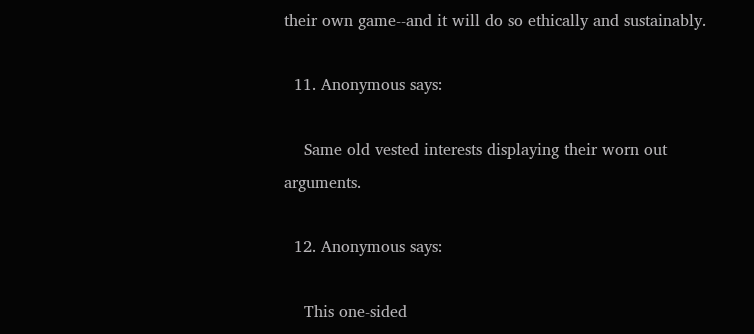their own game--and it will do so ethically and sustainably.

  11. Anonymous says:

    Same old vested interests displaying their worn out arguments.

  12. Anonymous says:

    This one-sided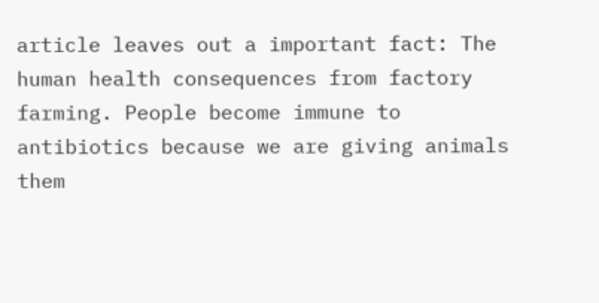article leaves out a important fact: The human health consequences from factory farming. People become immune to antibiotics because we are giving animals them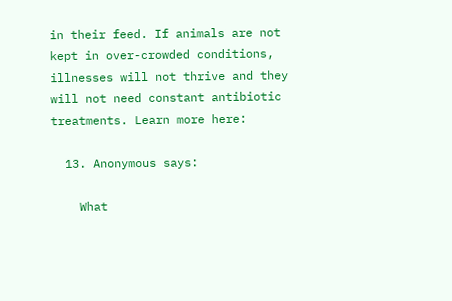in their feed. If animals are not kept in over-crowded conditions, illnesses will not thrive and they will not need constant antibiotic treatments. Learn more here:

  13. Anonymous says:

    What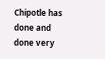Chipotle has done and done very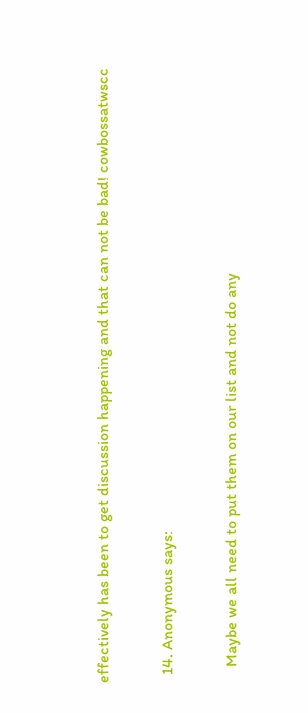effectively has been to get discussion happening and that can not be bad! cowbossatwscc

  14. Anonymous says:

    Maybe we all need to put them on our list and not do any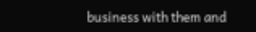business with them and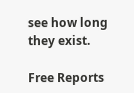see how long they exist.

Free Reports